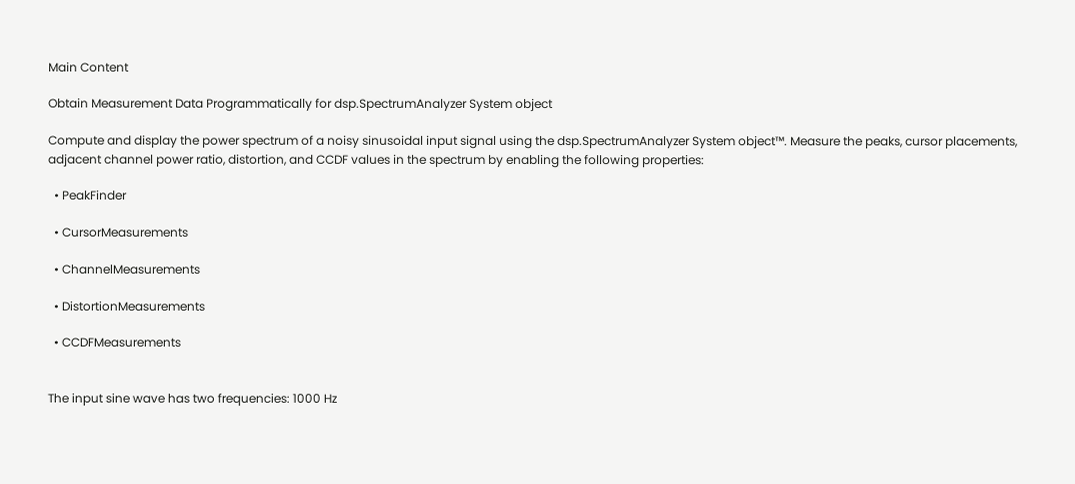Main Content

Obtain Measurement Data Programmatically for dsp.SpectrumAnalyzer System object

Compute and display the power spectrum of a noisy sinusoidal input signal using the dsp.SpectrumAnalyzer System object™. Measure the peaks, cursor placements, adjacent channel power ratio, distortion, and CCDF values in the spectrum by enabling the following properties:

  • PeakFinder

  • CursorMeasurements

  • ChannelMeasurements

  • DistortionMeasurements

  • CCDFMeasurements


The input sine wave has two frequencies: 1000 Hz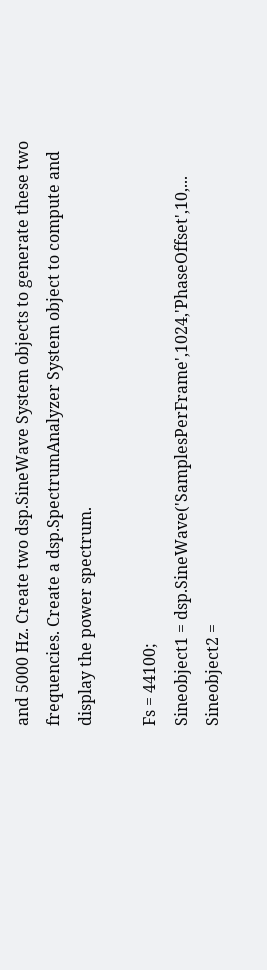and 5000 Hz. Create two dsp.SineWave System objects to generate these two frequencies. Create a dsp.SpectrumAnalyzer System object to compute and display the power spectrum.

Fs = 44100;
Sineobject1 = dsp.SineWave('SamplesPerFrame',1024,'PhaseOffset',10,...
Sineobject2 =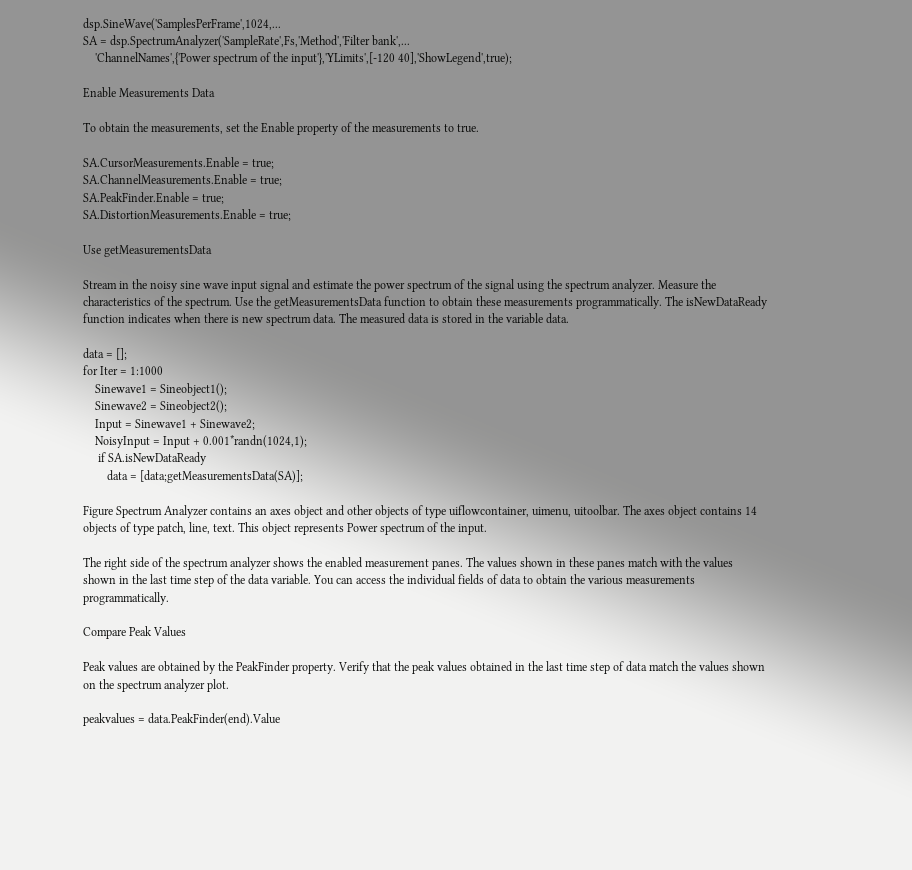dsp.SineWave('SamplesPerFrame',1024,...
SA = dsp.SpectrumAnalyzer('SampleRate',Fs,'Method','Filter bank',...
    'ChannelNames',{'Power spectrum of the input'},'YLimits',[-120 40],'ShowLegend',true);

Enable Measurements Data

To obtain the measurements, set the Enable property of the measurements to true.

SA.CursorMeasurements.Enable = true;
SA.ChannelMeasurements.Enable = true;
SA.PeakFinder.Enable = true;
SA.DistortionMeasurements.Enable = true;

Use getMeasurementsData

Stream in the noisy sine wave input signal and estimate the power spectrum of the signal using the spectrum analyzer. Measure the characteristics of the spectrum. Use the getMeasurementsData function to obtain these measurements programmatically. The isNewDataReady function indicates when there is new spectrum data. The measured data is stored in the variable data.

data = [];
for Iter = 1:1000
    Sinewave1 = Sineobject1();
    Sinewave2 = Sineobject2();
    Input = Sinewave1 + Sinewave2;
    NoisyInput = Input + 0.001*randn(1024,1);
     if SA.isNewDataReady
        data = [data;getMeasurementsData(SA)];

Figure Spectrum Analyzer contains an axes object and other objects of type uiflowcontainer, uimenu, uitoolbar. The axes object contains 14 objects of type patch, line, text. This object represents Power spectrum of the input.

The right side of the spectrum analyzer shows the enabled measurement panes. The values shown in these panes match with the values shown in the last time step of the data variable. You can access the individual fields of data to obtain the various measurements programmatically.

Compare Peak Values

Peak values are obtained by the PeakFinder property. Verify that the peak values obtained in the last time step of data match the values shown on the spectrum analyzer plot.

peakvalues = data.PeakFinder(end).Value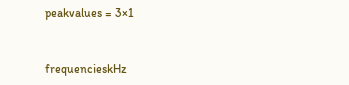peakvalues = 3×1


frequencieskHz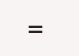=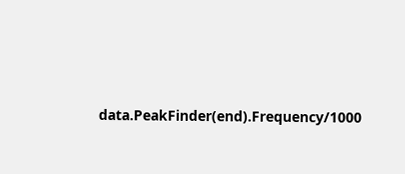data.PeakFinder(end).Frequency/1000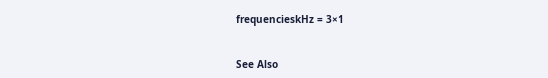frequencieskHz = 3×1


See Also